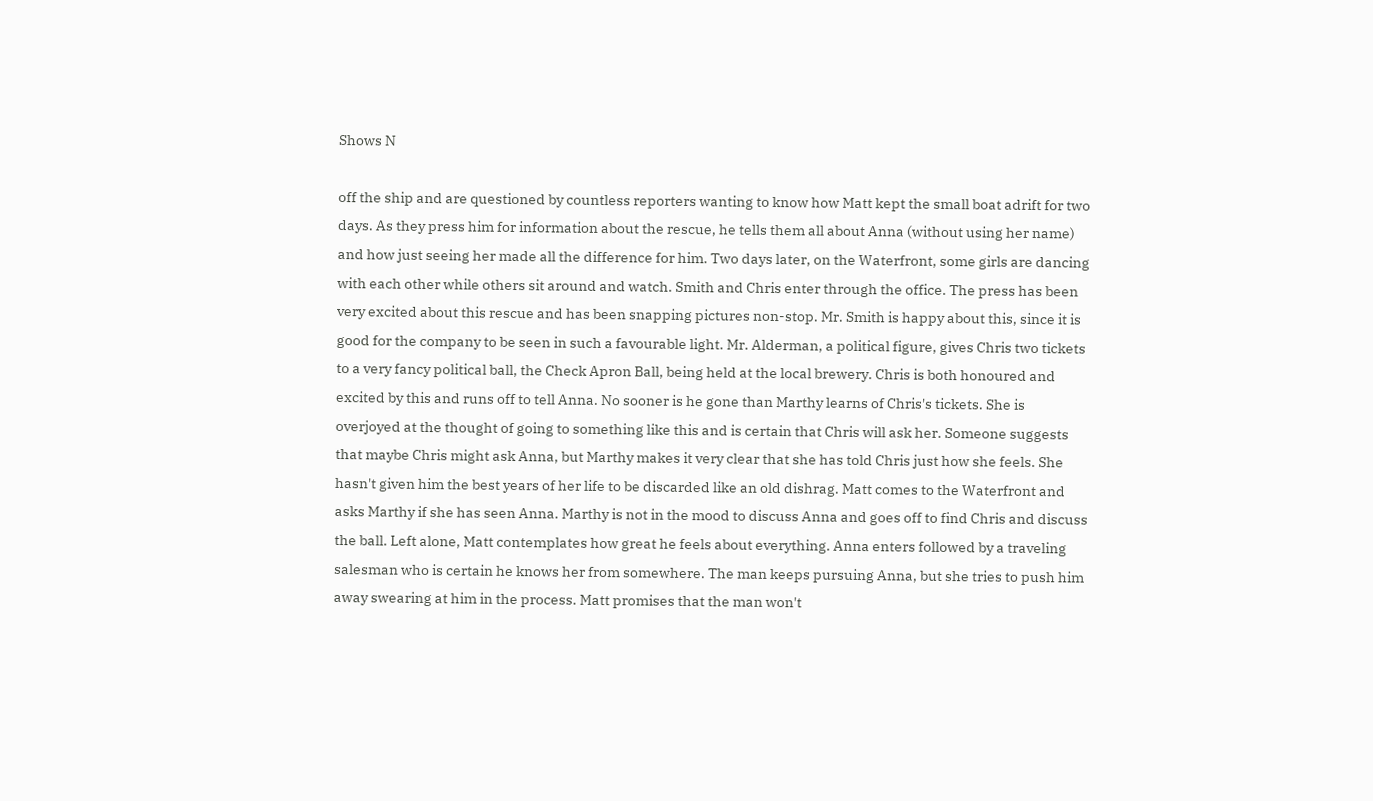Shows N

off the ship and are questioned by countless reporters wanting to know how Matt kept the small boat adrift for two days. As they press him for information about the rescue, he tells them all about Anna (without using her name) and how just seeing her made all the difference for him. Two days later, on the Waterfront, some girls are dancing with each other while others sit around and watch. Smith and Chris enter through the office. The press has been very excited about this rescue and has been snapping pictures non-stop. Mr. Smith is happy about this, since it is good for the company to be seen in such a favourable light. Mr. Alderman, a political figure, gives Chris two tickets to a very fancy political ball, the Check Apron Ball, being held at the local brewery. Chris is both honoured and excited by this and runs off to tell Anna. No sooner is he gone than Marthy learns of Chris's tickets. She is overjoyed at the thought of going to something like this and is certain that Chris will ask her. Someone suggests that maybe Chris might ask Anna, but Marthy makes it very clear that she has told Chris just how she feels. She hasn't given him the best years of her life to be discarded like an old dishrag. Matt comes to the Waterfront and asks Marthy if she has seen Anna. Marthy is not in the mood to discuss Anna and goes off to find Chris and discuss the ball. Left alone, Matt contemplates how great he feels about everything. Anna enters followed by a traveling salesman who is certain he knows her from somewhere. The man keeps pursuing Anna, but she tries to push him away swearing at him in the process. Matt promises that the man won't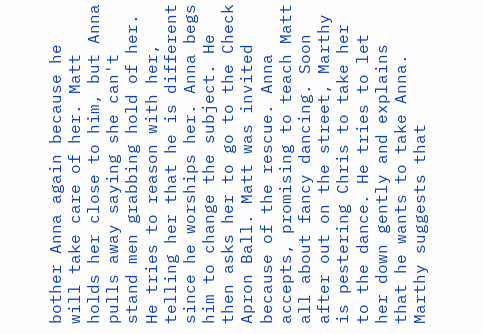bother Anna again because he will take care of her. Matt holds her close to him, but Anna pulls away saying she can't stand men grabbing hold of her. He tries to reason with her, telling her that he is different since he worships her. Anna begs him to change the subject. He then asks her to go to the Check Apron Ball. Matt was invited because of the rescue. Anna accepts, promising to teach Matt all about fancy dancing. Soon after out on the street, Marthy is pestering Chris to take her to the dance. He tries to let her down gently and explains that he wants to take Anna. Marthy suggests that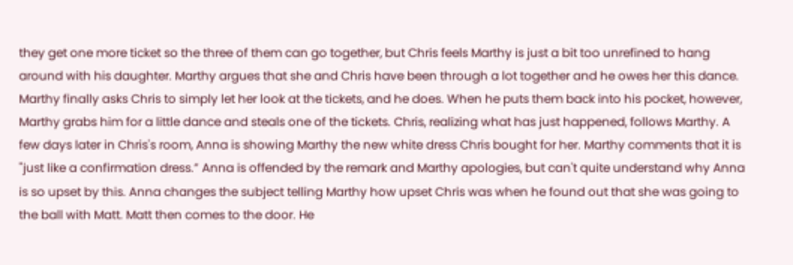they get one more ticket so the three of them can go together, but Chris feels Marthy is just a bit too unrefined to hang around with his daughter. Marthy argues that she and Chris have been through a lot together and he owes her this dance. Marthy finally asks Chris to simply let her look at the tickets, and he does. When he puts them back into his pocket, however, Marthy grabs him for a little dance and steals one of the tickets. Chris, realizing what has just happened, follows Marthy. A few days later in Chris's room, Anna is showing Marthy the new white dress Chris bought for her. Marthy comments that it is "just like a confirmation dress.” Anna is offended by the remark and Marthy apologies, but can't quite understand why Anna is so upset by this. Anna changes the subject telling Marthy how upset Chris was when he found out that she was going to the ball with Matt. Matt then comes to the door. He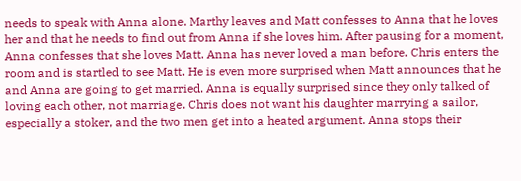needs to speak with Anna alone. Marthy leaves and Matt confesses to Anna that he loves her and that he needs to find out from Anna if she loves him. After pausing for a moment, Anna confesses that she loves Matt. Anna has never loved a man before. Chris enters the room and is startled to see Matt. He is even more surprised when Matt announces that he and Anna are going to get married. Anna is equally surprised since they only talked of loving each other, not marriage. Chris does not want his daughter marrying a sailor, especially a stoker, and the two men get into a heated argument. Anna stops their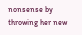nonsense by throwing her new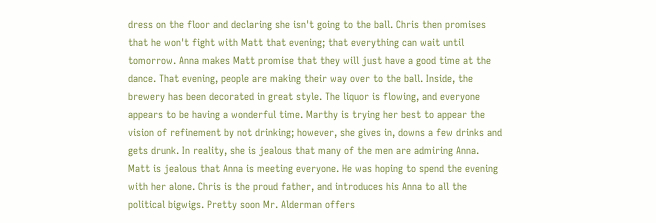dress on the floor and declaring she isn't going to the ball. Chris then promises that he won't fight with Matt that evening; that everything can wait until tomorrow. Anna makes Matt promise that they will just have a good time at the dance. That evening, people are making their way over to the ball. Inside, the brewery has been decorated in great style. The liquor is flowing, and everyone appears to be having a wonderful time. Marthy is trying her best to appear the vision of refinement by not drinking; however, she gives in, downs a few drinks and gets drunk. In reality, she is jealous that many of the men are admiring Anna. Matt is jealous that Anna is meeting everyone. He was hoping to spend the evening with her alone. Chris is the proud father, and introduces his Anna to all the political bigwigs. Pretty soon Mr. Alderman offers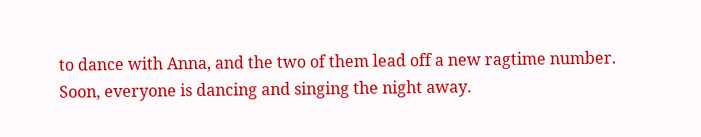to dance with Anna, and the two of them lead off a new ragtime number. Soon, everyone is dancing and singing the night away.